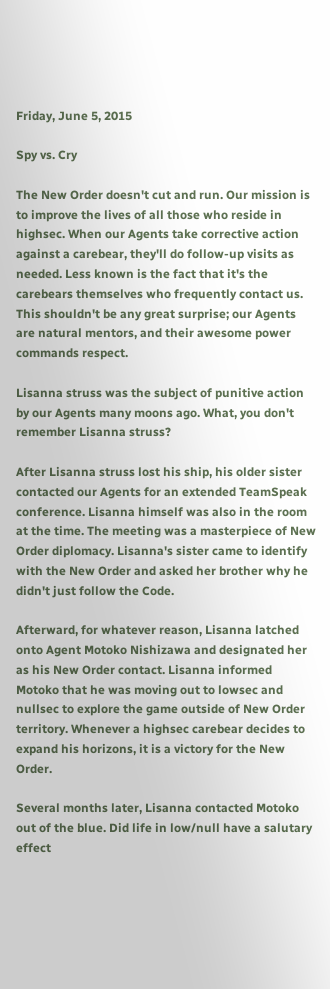Friday, June 5, 2015

Spy vs. Cry

The New Order doesn't cut and run. Our mission is to improve the lives of all those who reside in highsec. When our Agents take corrective action against a carebear, they'll do follow-up visits as needed. Less known is the fact that it's the carebears themselves who frequently contact us. This shouldn't be any great surprise; our Agents are natural mentors, and their awesome power commands respect.

Lisanna struss was the subject of punitive action by our Agents many moons ago. What, you don't remember Lisanna struss?

After Lisanna struss lost his ship, his older sister contacted our Agents for an extended TeamSpeak conference. Lisanna himself was also in the room at the time. The meeting was a masterpiece of New Order diplomacy. Lisanna's sister came to identify with the New Order and asked her brother why he didn't just follow the Code.

Afterward, for whatever reason, Lisanna latched onto Agent Motoko Nishizawa and designated her as his New Order contact. Lisanna informed Motoko that he was moving out to lowsec and nullsec to explore the game outside of New Order territory. Whenever a highsec carebear decides to expand his horizons, it is a victory for the New Order.

Several months later, Lisanna contacted Motoko out of the blue. Did life in low/null have a salutary effect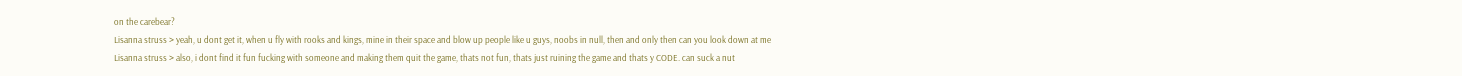on the carebear?
Lisanna struss > yeah, u dont get it, when u fly with rooks and kings, mine in their space and blow up people like u guys, noobs in null, then and only then can you look down at me
Lisanna struss > also, i dont find it fun fucking with someone and making them quit the game, thats not fun, thats just ruining the game and thats y CODE. can suck a nut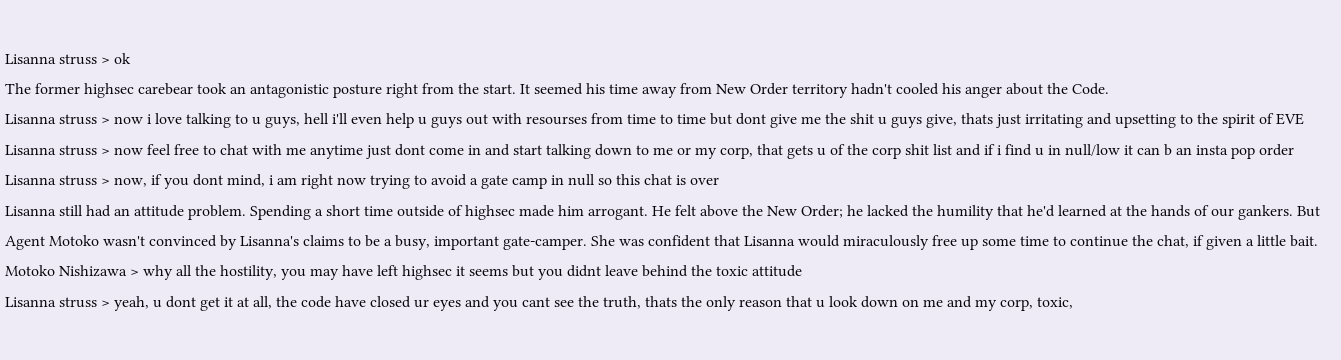Lisanna struss > ok
The former highsec carebear took an antagonistic posture right from the start. It seemed his time away from New Order territory hadn't cooled his anger about the Code.
Lisanna struss > now i love talking to u guys, hell i'll even help u guys out with resourses from time to time but dont give me the shit u guys give, thats just irritating and upsetting to the spirit of EVE
Lisanna struss > now feel free to chat with me anytime just dont come in and start talking down to me or my corp, that gets u of the corp shit list and if i find u in null/low it can b an insta pop order
Lisanna struss > now, if you dont mind, i am right now trying to avoid a gate camp in null so this chat is over
Lisanna still had an attitude problem. Spending a short time outside of highsec made him arrogant. He felt above the New Order; he lacked the humility that he'd learned at the hands of our gankers. But Agent Motoko wasn't convinced by Lisanna's claims to be a busy, important gate-camper. She was confident that Lisanna would miraculously free up some time to continue the chat, if given a little bait.
Motoko Nishizawa > why all the hostility, you may have left highsec it seems but you didnt leave behind the toxic attitude
Lisanna struss > yeah, u dont get it at all, the code have closed ur eyes and you cant see the truth, thats the only reason that u look down on me and my corp, toxic,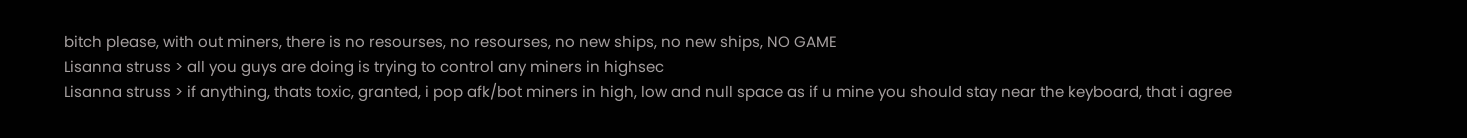bitch please, with out miners, there is no resourses, no resourses, no new ships, no new ships, NO GAME
Lisanna struss > all you guys are doing is trying to control any miners in highsec
Lisanna struss > if anything, thats toxic, granted, i pop afk/bot miners in high, low and null space as if u mine you should stay near the keyboard, that i agree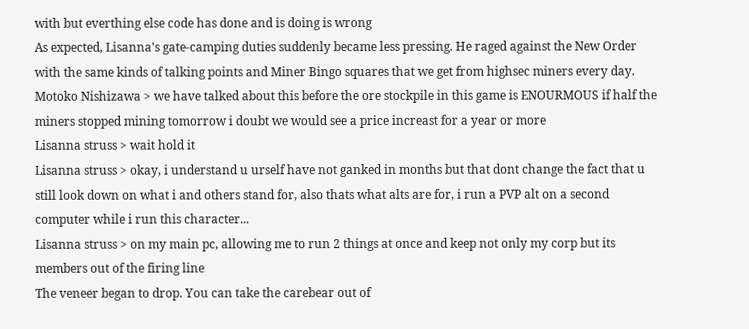with but everthing else code has done and is doing is wrong
As expected, Lisanna's gate-camping duties suddenly became less pressing. He raged against the New Order with the same kinds of talking points and Miner Bingo squares that we get from highsec miners every day.
Motoko Nishizawa > we have talked about this before the ore stockpile in this game is ENOURMOUS if half the miners stopped mining tomorrow i doubt we would see a price increast for a year or more
Lisanna struss > wait hold it
Lisanna struss > okay, i understand u urself have not ganked in months but that dont change the fact that u still look down on what i and others stand for, also thats what alts are for, i run a PVP alt on a second computer while i run this character...
Lisanna struss > on my main pc, allowing me to run 2 things at once and keep not only my corp but its members out of the firing line
The veneer began to drop. You can take the carebear out of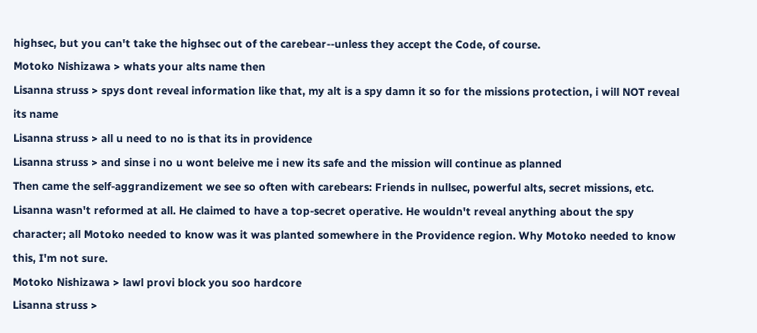highsec, but you can't take the highsec out of the carebear--unless they accept the Code, of course.
Motoko Nishizawa > whats your alts name then
Lisanna struss > spys dont reveal information like that, my alt is a spy damn it so for the missions protection, i will NOT reveal its name
Lisanna struss > all u need to no is that its in providence
Lisanna struss > and sinse i no u wont beleive me i new its safe and the mission will continue as planned
Then came the self-aggrandizement we see so often with carebears: Friends in nullsec, powerful alts, secret missions, etc. Lisanna wasn't reformed at all. He claimed to have a top-secret operative. He wouldn't reveal anything about the spy character; all Motoko needed to know was it was planted somewhere in the Providence region. Why Motoko needed to know this, I'm not sure.
Motoko Nishizawa > lawl provi block you soo hardcore
Lisanna struss >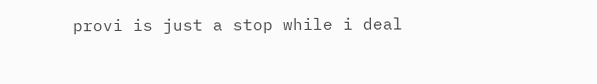provi is just a stop while i deal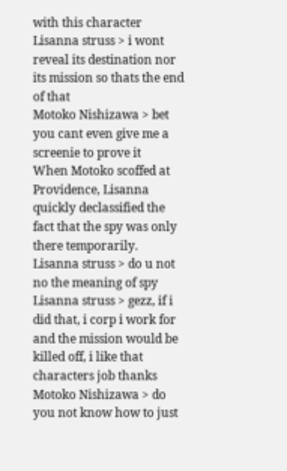with this character
Lisanna struss > i wont reveal its destination nor its mission so thats the end of that
Motoko Nishizawa > bet you cant even give me a screenie to prove it
When Motoko scoffed at Providence, Lisanna quickly declassified the fact that the spy was only there temporarily.
Lisanna struss > do u not no the meaning of spy
Lisanna struss > gezz, if i did that, i corp i work for and the mission would be killed off, i like that characters job thanks
Motoko Nishizawa > do you not know how to just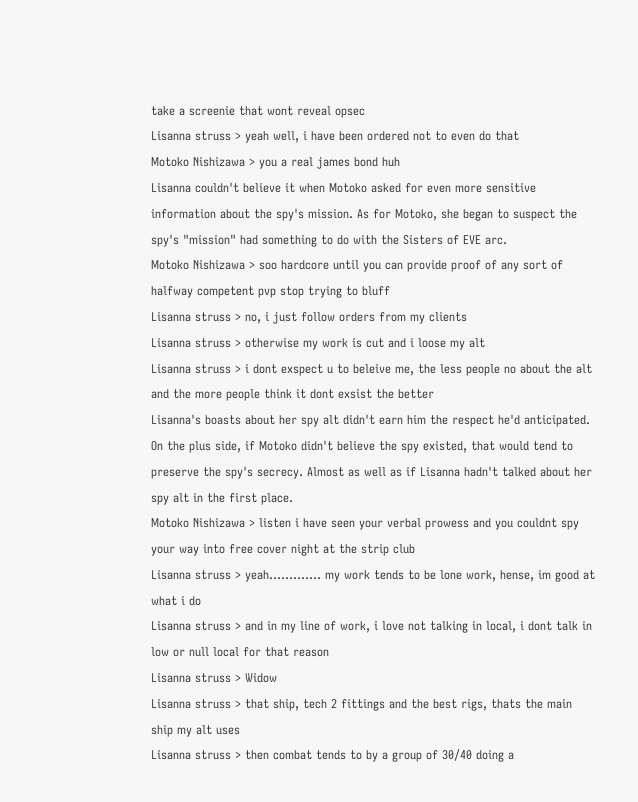take a screenie that wont reveal opsec
Lisanna struss > yeah well, i have been ordered not to even do that
Motoko Nishizawa > you a real james bond huh
Lisanna couldn't believe it when Motoko asked for even more sensitive information about the spy's mission. As for Motoko, she began to suspect the spy's "mission" had something to do with the Sisters of EVE arc.
Motoko Nishizawa > soo hardcore until you can provide proof of any sort of halfway competent pvp stop trying to bluff
Lisanna struss > no, i just follow orders from my clients
Lisanna struss > otherwise my work is cut and i loose my alt
Lisanna struss > i dont exspect u to beleive me, the less people no about the alt and the more people think it dont exsist the better
Lisanna's boasts about her spy alt didn't earn him the respect he'd anticipated. On the plus side, if Motoko didn't believe the spy existed, that would tend to preserve the spy's secrecy. Almost as well as if Lisanna hadn't talked about her spy alt in the first place.
Motoko Nishizawa > listen i have seen your verbal prowess and you couldnt spy your way into free cover night at the strip club
Lisanna struss > yeah............. my work tends to be lone work, hense, im good at what i do
Lisanna struss > and in my line of work, i love not talking in local, i dont talk in low or null local for that reason
Lisanna struss > Widow
Lisanna struss > that ship, tech 2 fittings and the best rigs, thats the main ship my alt uses
Lisanna struss > then combat tends to by a group of 30/40 doing a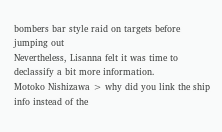bombers bar style raid on targets before jumping out
Nevertheless, Lisanna felt it was time to declassify a bit more information.
Motoko Nishizawa > why did you link the ship info instead of the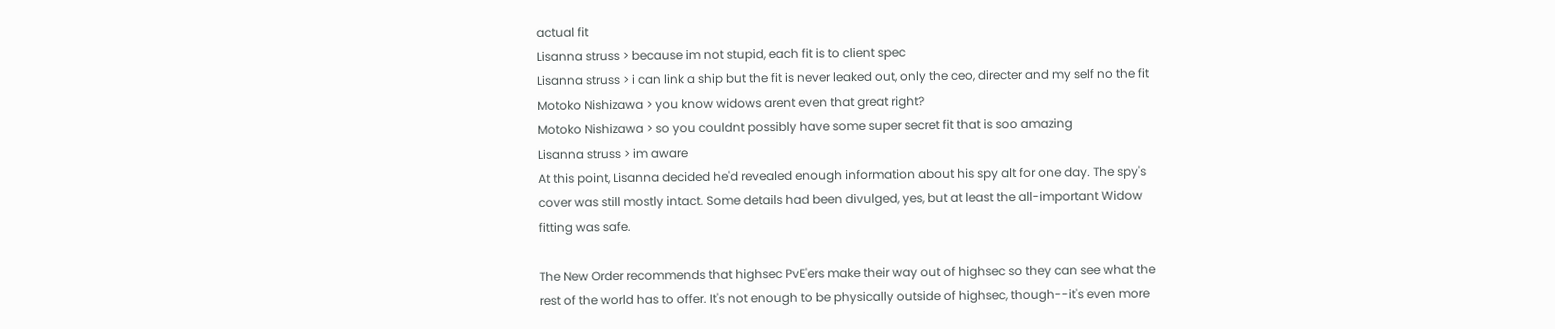actual fit
Lisanna struss > because im not stupid, each fit is to client spec
Lisanna struss > i can link a ship but the fit is never leaked out, only the ceo, directer and my self no the fit
Motoko Nishizawa > you know widows arent even that great right?
Motoko Nishizawa > so you couldnt possibly have some super secret fit that is soo amazing
Lisanna struss > im aware
At this point, Lisanna decided he'd revealed enough information about his spy alt for one day. The spy's cover was still mostly intact. Some details had been divulged, yes, but at least the all-important Widow fitting was safe.

The New Order recommends that highsec PvE'ers make their way out of highsec so they can see what the rest of the world has to offer. It's not enough to be physically outside of highsec, though--it's even more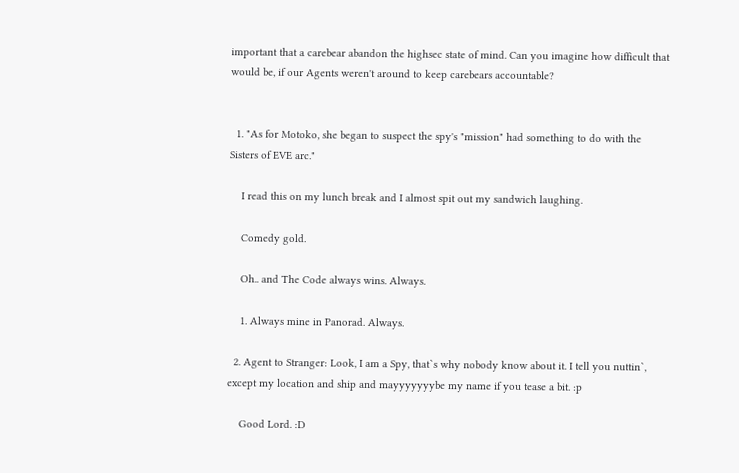important that a carebear abandon the highsec state of mind. Can you imagine how difficult that would be, if our Agents weren't around to keep carebears accountable?


  1. "As for Motoko, she began to suspect the spy's "mission" had something to do with the Sisters of EVE arc."

    I read this on my lunch break and I almost spit out my sandwich laughing.

    Comedy gold.

    Oh.. and The Code always wins. Always.

    1. Always mine in Panorad. Always.

  2. Agent to Stranger: Look, I am a Spy, that`s why nobody know about it. I tell you nuttin`, except my location and ship and mayyyyyyybe my name if you tease a bit. :p

    Good Lord. :D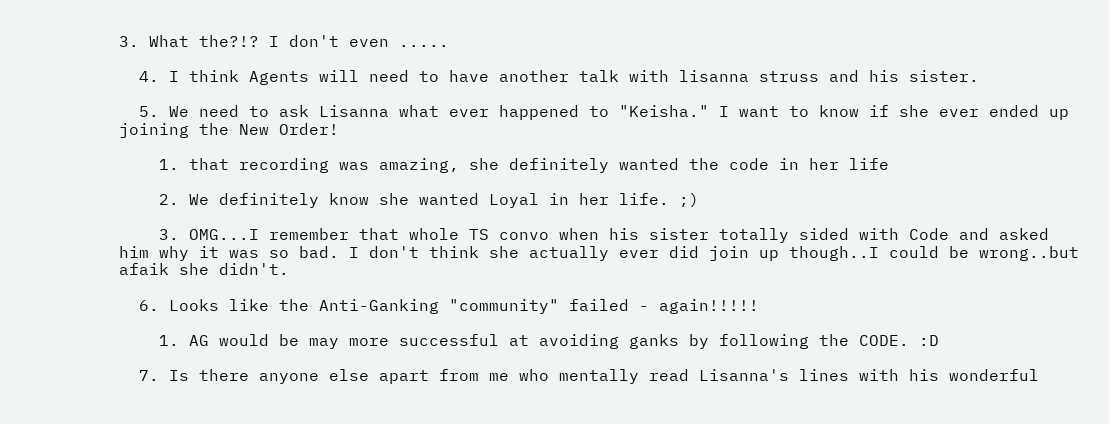3. What the?!? I don't even .....

  4. I think Agents will need to have another talk with lisanna struss and his sister.

  5. We need to ask Lisanna what ever happened to "Keisha." I want to know if she ever ended up joining the New Order!

    1. that recording was amazing, she definitely wanted the code in her life

    2. We definitely know she wanted Loyal in her life. ;)

    3. OMG...I remember that whole TS convo when his sister totally sided with Code and asked him why it was so bad. I don't think she actually ever did join up though..I could be wrong..but afaik she didn't.

  6. Looks like the Anti-Ganking "community" failed - again!!!!!

    1. AG would be may more successful at avoiding ganks by following the CODE. :D

  7. Is there anyone else apart from me who mentally read Lisanna's lines with his wonderful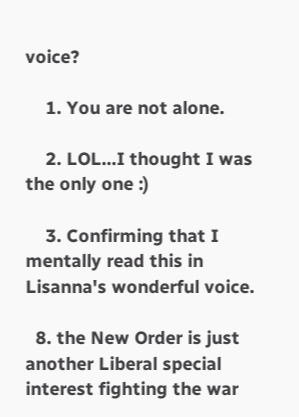voice?

    1. You are not alone.

    2. LOL...I thought I was the only one :)

    3. Confirming that I mentally read this in Lisanna's wonderful voice.

  8. the New Order is just another Liberal special interest fighting the war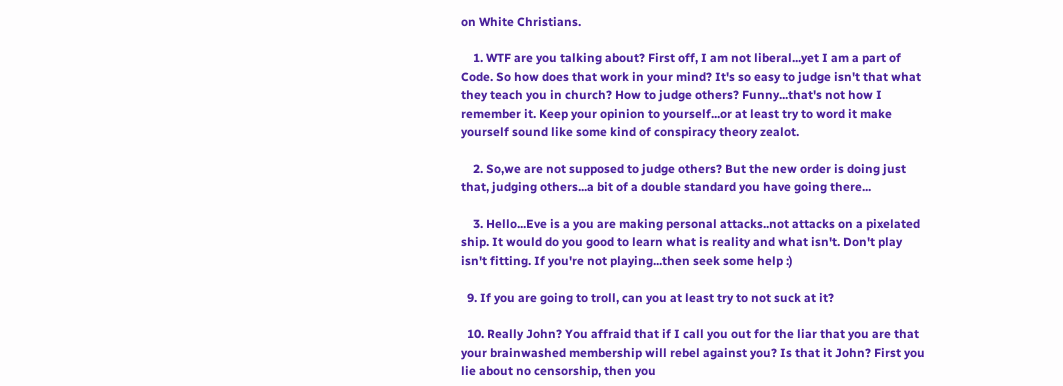on White Christians.

    1. WTF are you talking about? First off, I am not liberal...yet I am a part of Code. So how does that work in your mind? It's so easy to judge isn't that what they teach you in church? How to judge others? Funny...that's not how I remember it. Keep your opinion to yourself...or at least try to word it make yourself sound like some kind of conspiracy theory zealot.

    2. So,we are not supposed to judge others? But the new order is doing just that, judging others...a bit of a double standard you have going there...

    3. Hello...Eve is a you are making personal attacks..not attacks on a pixelated ship. It would do you good to learn what is reality and what isn't. Don't play isn't fitting. If you're not playing...then seek some help :)

  9. If you are going to troll, can you at least try to not suck at it?

  10. Really John? You affraid that if I call you out for the liar that you are that your brainwashed membership will rebel against you? Is that it John? First you lie about no censorship, then you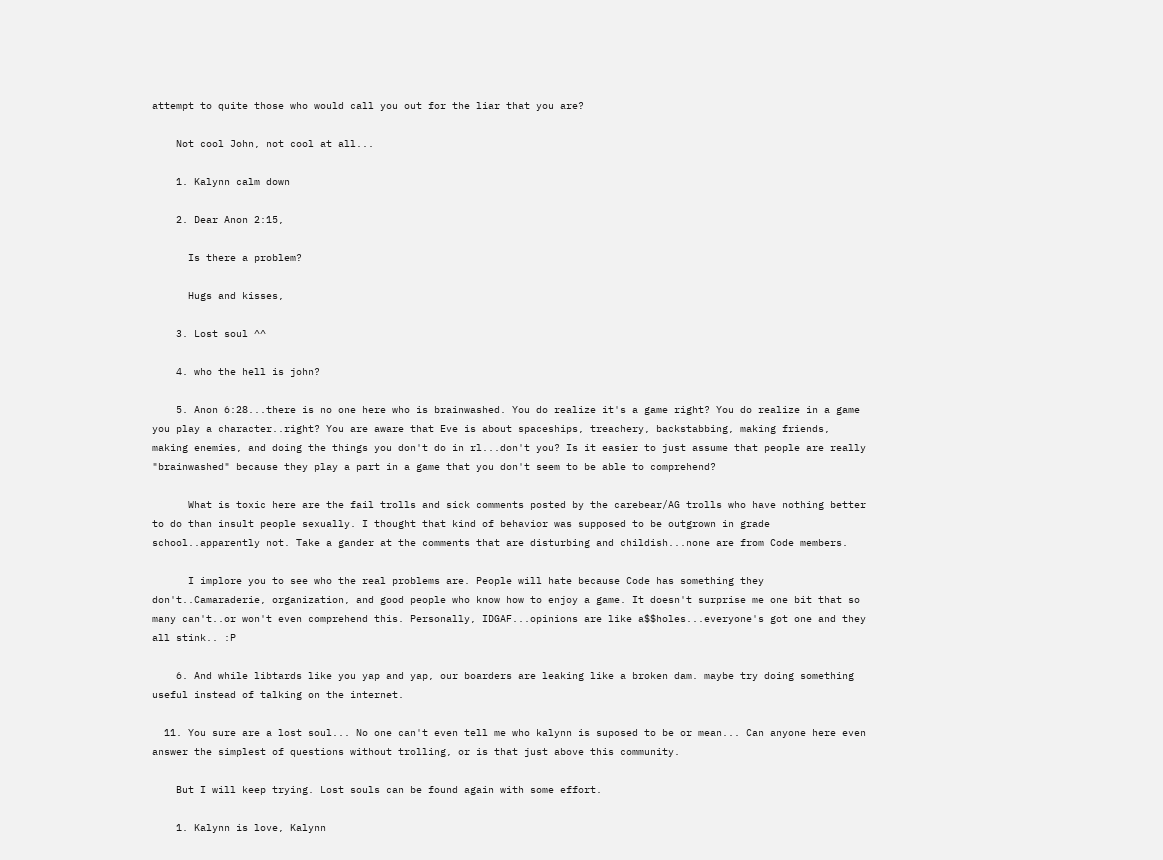attempt to quite those who would call you out for the liar that you are?

    Not cool John, not cool at all...

    1. Kalynn calm down

    2. Dear Anon 2:15,

      Is there a problem?

      Hugs and kisses,

    3. Lost soul ^^

    4. who the hell is john?

    5. Anon 6:28...there is no one here who is brainwashed. You do realize it's a game right? You do realize in a game you play a character..right? You are aware that Eve is about spaceships, treachery, backstabbing, making friends, making enemies, and doing the things you don't do in rl...don't you? Is it easier to just assume that people are really "brainwashed" because they play a part in a game that you don't seem to be able to comprehend?

      What is toxic here are the fail trolls and sick comments posted by the carebear/AG trolls who have nothing better to do than insult people sexually. I thought that kind of behavior was supposed to be outgrown in grade school..apparently not. Take a gander at the comments that are disturbing and childish...none are from Code members.

      I implore you to see who the real problems are. People will hate because Code has something they don't..Camaraderie, organization, and good people who know how to enjoy a game. It doesn't surprise me one bit that so many can't..or won't even comprehend this. Personally, IDGAF...opinions are like a$$holes...everyone's got one and they all stink.. :P

    6. And while libtards like you yap and yap, our boarders are leaking like a broken dam. maybe try doing something useful instead of talking on the internet.

  11. You sure are a lost soul... No one can't even tell me who kalynn is suposed to be or mean... Can anyone here even answer the simplest of questions without trolling, or is that just above this community.

    But I will keep trying. Lost souls can be found again with some effort.

    1. Kalynn is love, Kalynn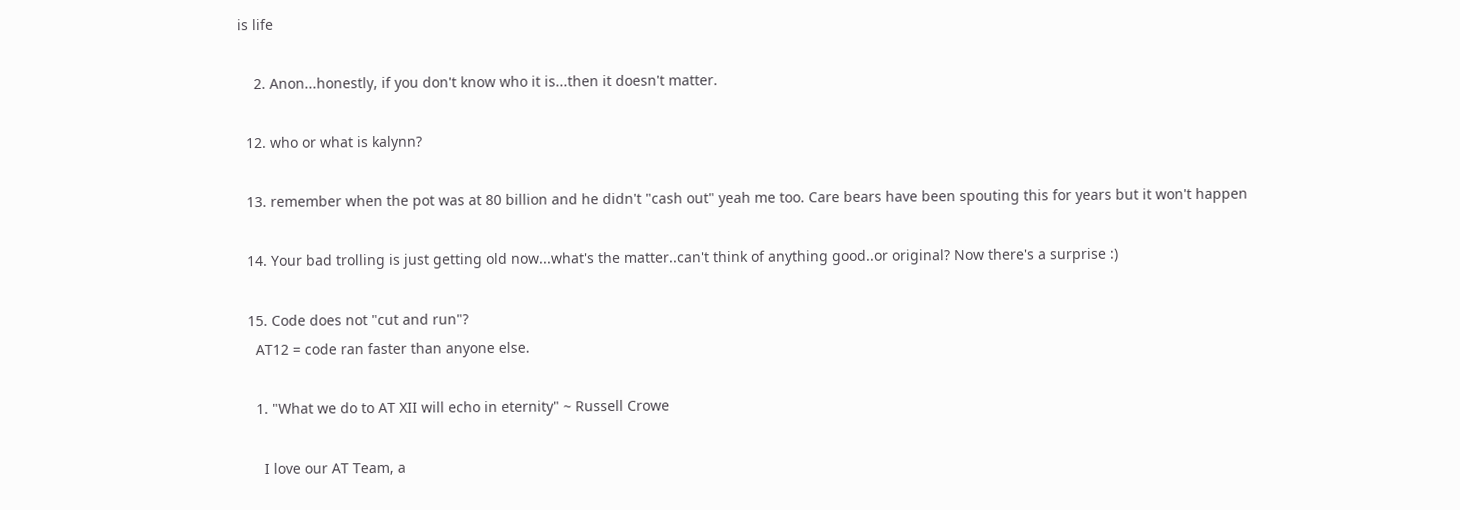is life

    2. Anon...honestly, if you don't know who it is...then it doesn't matter.

  12. who or what is kalynn?

  13. remember when the pot was at 80 billion and he didn't "cash out" yeah me too. Care bears have been spouting this for years but it won't happen

  14. Your bad trolling is just getting old now...what's the matter..can't think of anything good..or original? Now there's a surprise :)

  15. Code does not "cut and run"?
    AT12 = code ran faster than anyone else.

    1. "What we do to AT XII will echo in eternity" ~ Russell Crowe

      I love our AT Team, a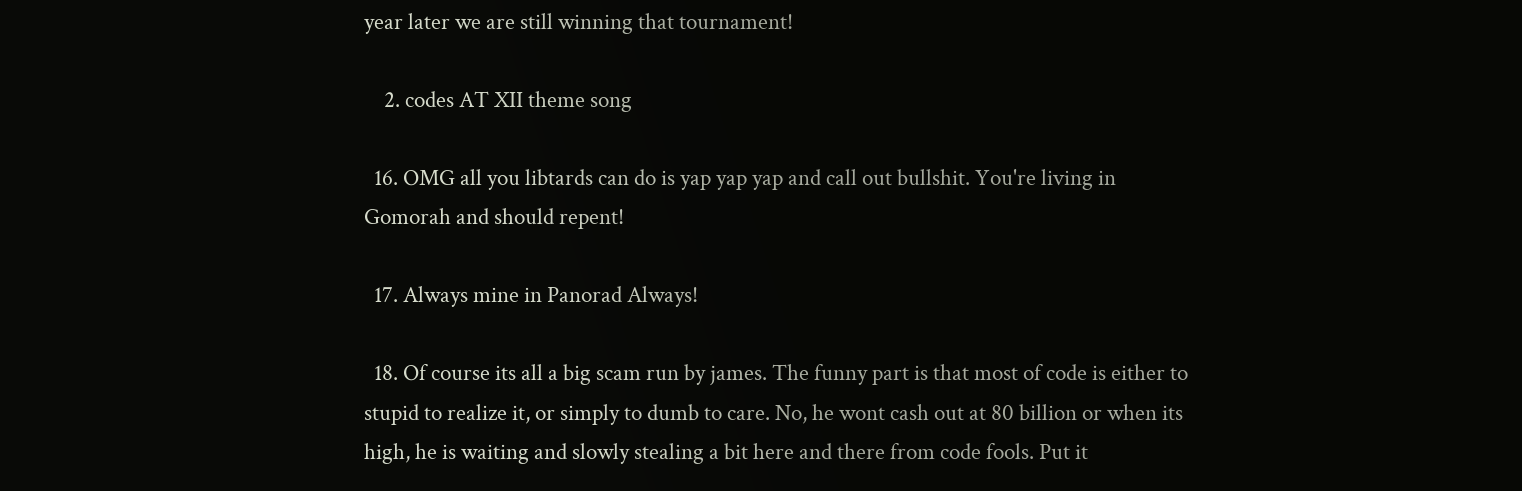year later we are still winning that tournament!

    2. codes AT XII theme song

  16. OMG all you libtards can do is yap yap yap and call out bullshit. You're living in Gomorah and should repent!

  17. Always mine in Panorad Always!

  18. Of course its all a big scam run by james. The funny part is that most of code is either to stupid to realize it, or simply to dumb to care. No, he wont cash out at 80 billion or when its high, he is waiting and slowly stealing a bit here and there from code fools. Put it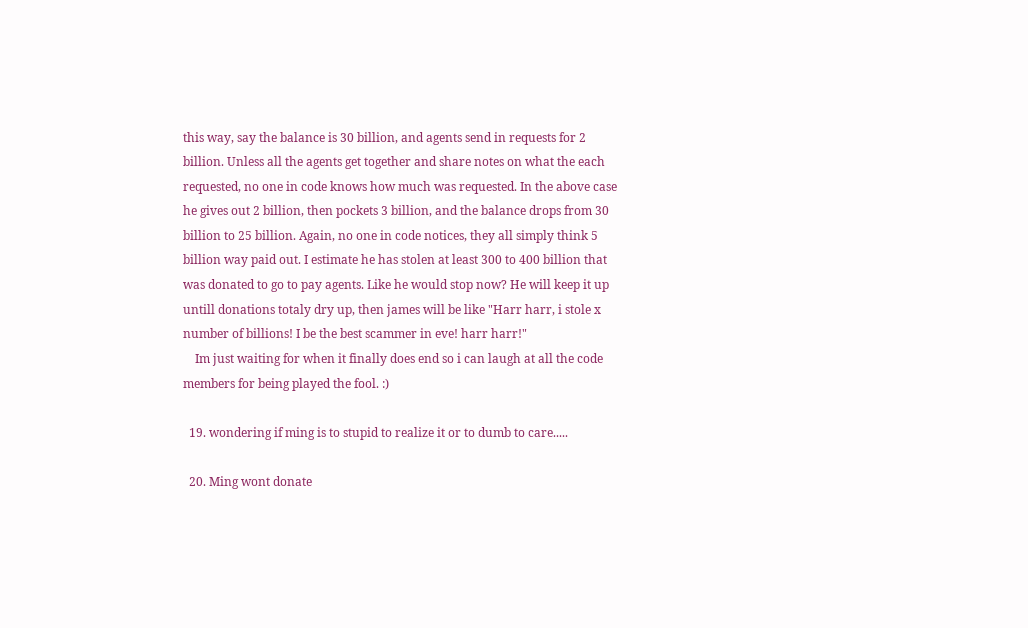this way, say the balance is 30 billion, and agents send in requests for 2 billion. Unless all the agents get together and share notes on what the each requested, no one in code knows how much was requested. In the above case he gives out 2 billion, then pockets 3 billion, and the balance drops from 30 billion to 25 billion. Again, no one in code notices, they all simply think 5 billion way paid out. I estimate he has stolen at least 300 to 400 billion that was donated to go to pay agents. Like he would stop now? He will keep it up untill donations totaly dry up, then james will be like "Harr harr, i stole x number of billions! I be the best scammer in eve! harr harr!"
    Im just waiting for when it finally does end so i can laugh at all the code members for being played the fool. :)

  19. wondering if ming is to stupid to realize it or to dumb to care.....

  20. Ming wont donate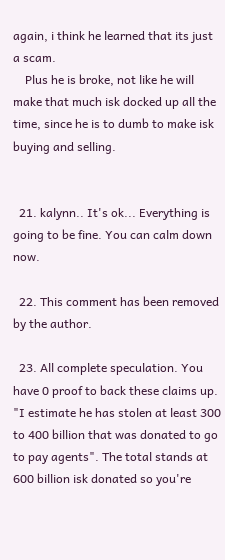again, i think he learned that its just a scam.
    Plus he is broke, not like he will make that much isk docked up all the time, since he is to dumb to make isk buying and selling.


  21. kalynn.. It's ok... Everything is going to be fine. You can calm down now.

  22. This comment has been removed by the author.

  23. All complete speculation. You have 0 proof to back these claims up. "I estimate he has stolen at least 300 to 400 billion that was donated to go to pay agents". The total stands at 600 billion isk donated so you're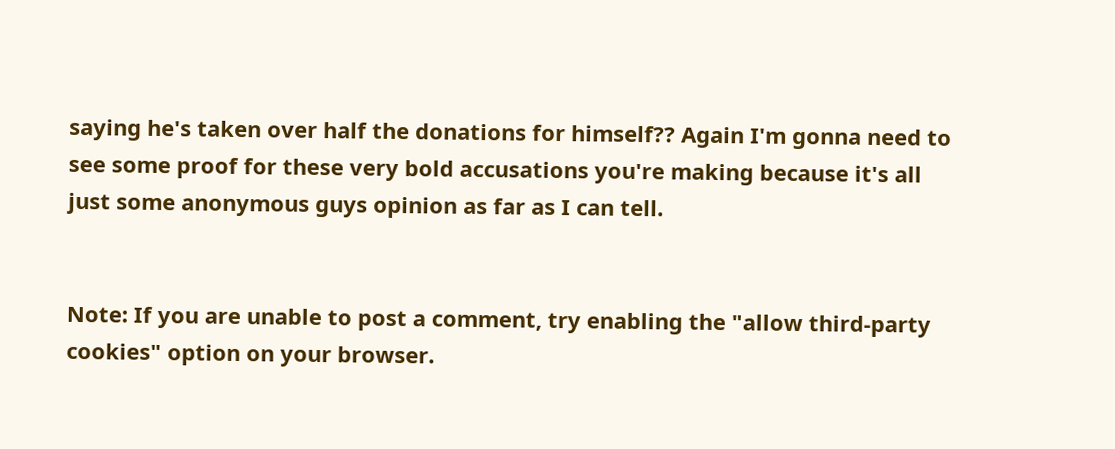saying he's taken over half the donations for himself?? Again I'm gonna need to see some proof for these very bold accusations you're making because it's all just some anonymous guys opinion as far as I can tell.


Note: If you are unable to post a comment, try enabling the "allow third-party cookies" option on your browser.